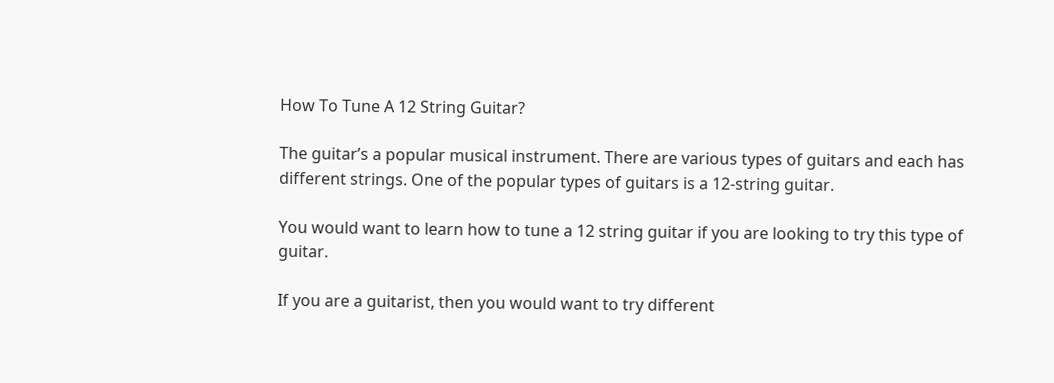How To Tune A 12 String Guitar?

The guitar’s a popular musical instrument. There are various types of guitars and each has different strings. One of the popular types of guitars is a 12-string guitar.

You would want to learn how to tune a 12 string guitar if you are looking to try this type of guitar.

If you are a guitarist, then you would want to try different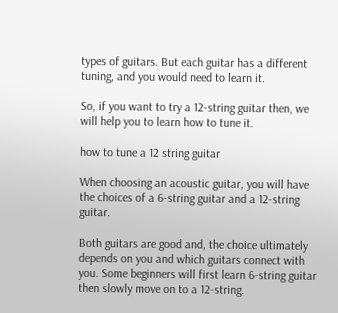types of guitars. But each guitar has a different tuning, and you would need to learn it.

So, if you want to try a 12-string guitar then, we will help you to learn how to tune it.

how to tune a 12 string guitar

When choosing an acoustic guitar, you will have the choices of a 6-string guitar and a 12-string guitar.

Both guitars are good and, the choice ultimately depends on you and which guitars connect with you. Some beginners will first learn 6-string guitar then slowly move on to a 12-string.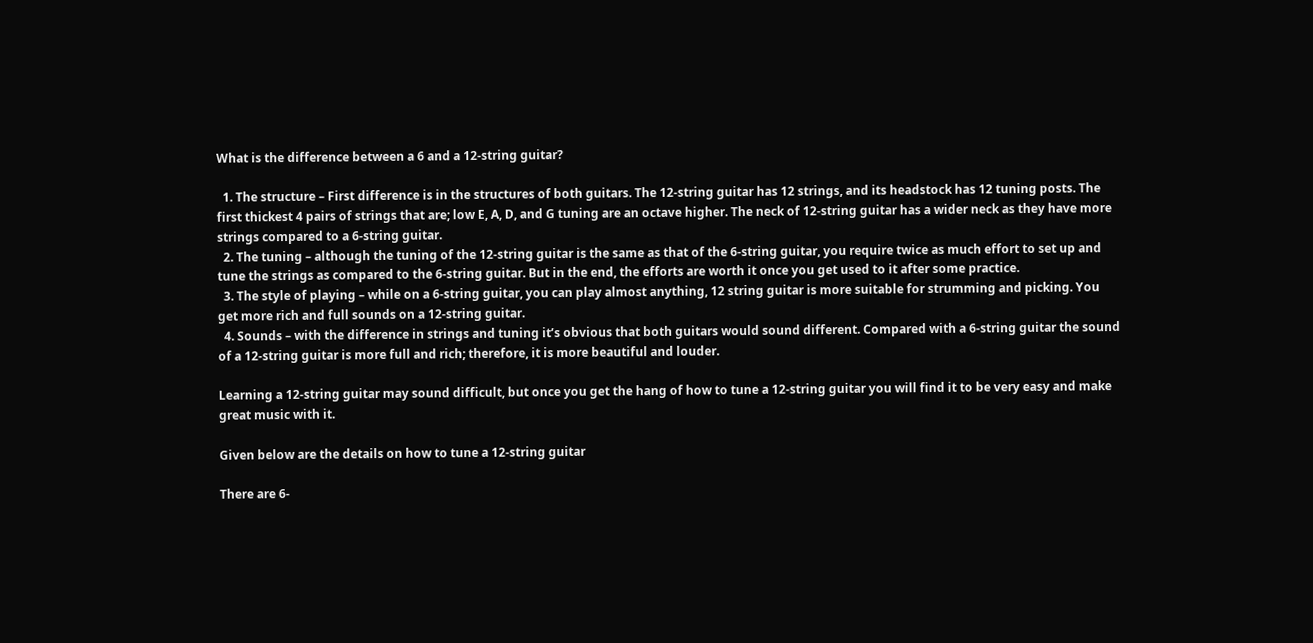What is the difference between a 6 and a 12-string guitar?

  1. The structure – First difference is in the structures of both guitars. The 12-string guitar has 12 strings, and its headstock has 12 tuning posts. The first thickest 4 pairs of strings that are; low E, A, D, and G tuning are an octave higher. The neck of 12-string guitar has a wider neck as they have more strings compared to a 6-string guitar.
  2. The tuning – although the tuning of the 12-string guitar is the same as that of the 6-string guitar, you require twice as much effort to set up and tune the strings as compared to the 6-string guitar. But in the end, the efforts are worth it once you get used to it after some practice.
  3. The style of playing – while on a 6-string guitar, you can play almost anything, 12 string guitar is more suitable for strumming and picking. You get more rich and full sounds on a 12-string guitar.
  4. Sounds – with the difference in strings and tuning it’s obvious that both guitars would sound different. Compared with a 6-string guitar the sound of a 12-string guitar is more full and rich; therefore, it is more beautiful and louder.

Learning a 12-string guitar may sound difficult, but once you get the hang of how to tune a 12-string guitar you will find it to be very easy and make great music with it.

Given below are the details on how to tune a 12-string guitar

There are 6-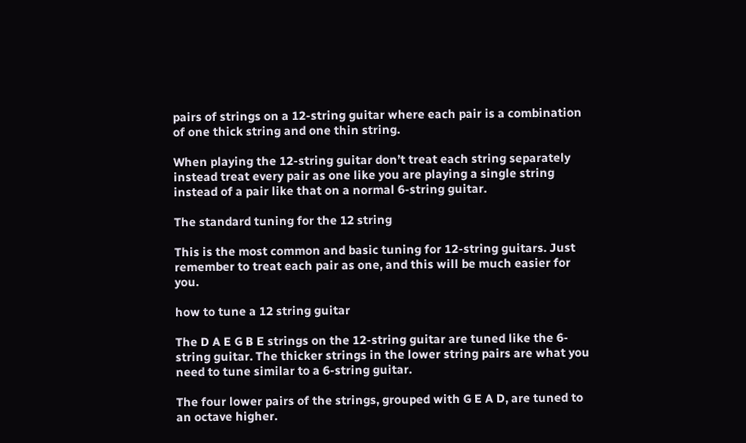pairs of strings on a 12-string guitar where each pair is a combination of one thick string and one thin string.

When playing the 12-string guitar don’t treat each string separately instead treat every pair as one like you are playing a single string instead of a pair like that on a normal 6-string guitar.

The standard tuning for the 12 string

This is the most common and basic tuning for 12-string guitars. Just remember to treat each pair as one, and this will be much easier for you.

how to tune a 12 string guitar

The D A E G B E strings on the 12-string guitar are tuned like the 6-string guitar. The thicker strings in the lower string pairs are what you need to tune similar to a 6-string guitar.

The four lower pairs of the strings, grouped with G E A D, are tuned to an octave higher.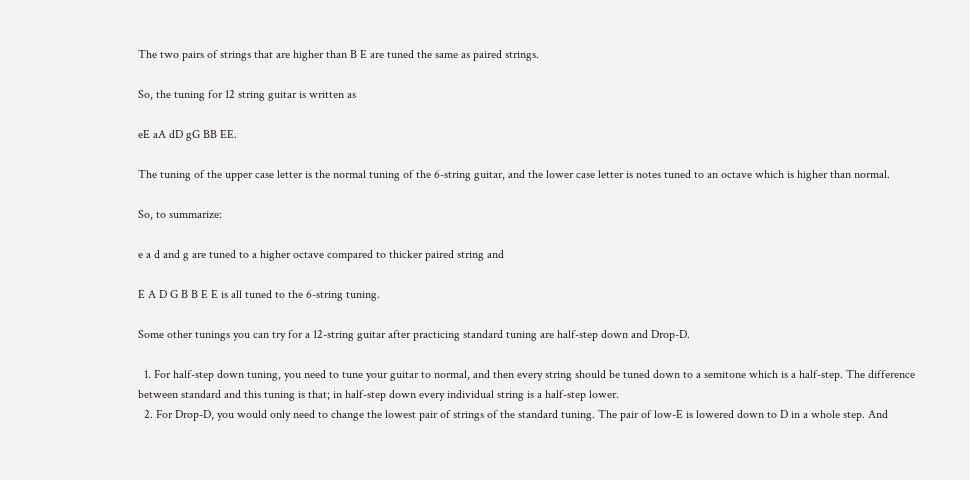The two pairs of strings that are higher than B E are tuned the same as paired strings.

So, the tuning for 12 string guitar is written as

eE aA dD gG BB EE.

The tuning of the upper case letter is the normal tuning of the 6-string guitar, and the lower case letter is notes tuned to an octave which is higher than normal.

So, to summarize:

e a d and g are tuned to a higher octave compared to thicker paired string and

E A D G B B E E is all tuned to the 6-string tuning.

Some other tunings you can try for a 12-string guitar after practicing standard tuning are half-step down and Drop-D.

  1. For half-step down tuning, you need to tune your guitar to normal, and then every string should be tuned down to a semitone which is a half-step. The difference between standard and this tuning is that; in half-step down every individual string is a half-step lower.
  2. For Drop-D, you would only need to change the lowest pair of strings of the standard tuning. The pair of low-E is lowered down to D in a whole step. And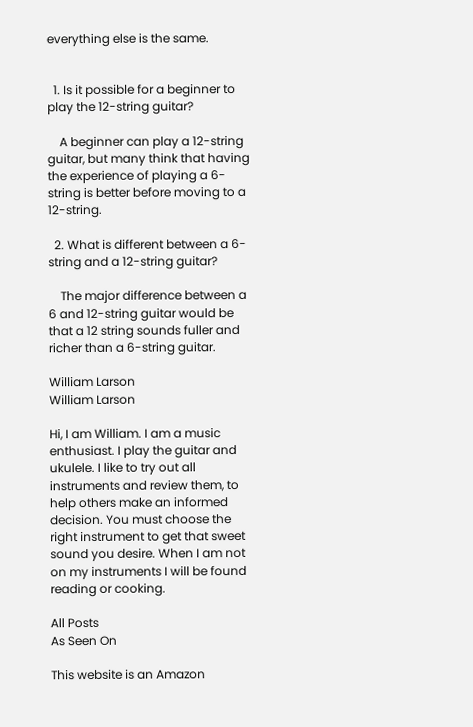everything else is the same.


  1. Is it possible for a beginner to play the 12-string guitar?

    A beginner can play a 12-string guitar, but many think that having the experience of playing a 6-string is better before moving to a 12-string.

  2. What is different between a 6-string and a 12-string guitar?

    The major difference between a 6 and 12-string guitar would be that a 12 string sounds fuller and richer than a 6-string guitar.

William Larson
William Larson

Hi, I am William. I am a music enthusiast. I play the guitar and ukulele. I like to try out all instruments and review them, to help others make an informed decision. You must choose the right instrument to get that sweet sound you desire. When I am not on my instruments I will be found reading or cooking.

All Posts
As Seen On

This website is an Amazon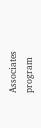Associates program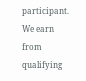participant. We earn from qualifying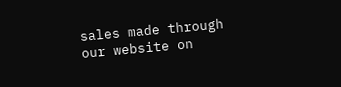sales made through our website on